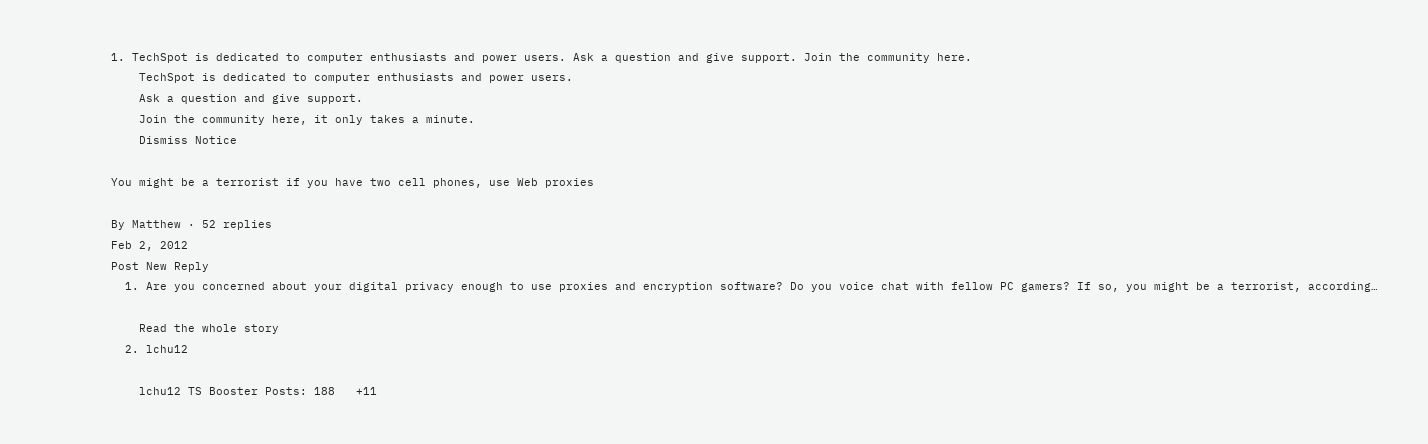1. TechSpot is dedicated to computer enthusiasts and power users. Ask a question and give support. Join the community here.
    TechSpot is dedicated to computer enthusiasts and power users.
    Ask a question and give support.
    Join the community here, it only takes a minute.
    Dismiss Notice

You might be a terrorist if you have two cell phones, use Web proxies

By Matthew · 52 replies
Feb 2, 2012
Post New Reply
  1. Are you concerned about your digital privacy enough to use proxies and encryption software? Do you voice chat with fellow PC gamers? If so, you might be a terrorist, according…

    Read the whole story
  2. lchu12

    lchu12 TS Booster Posts: 188   +11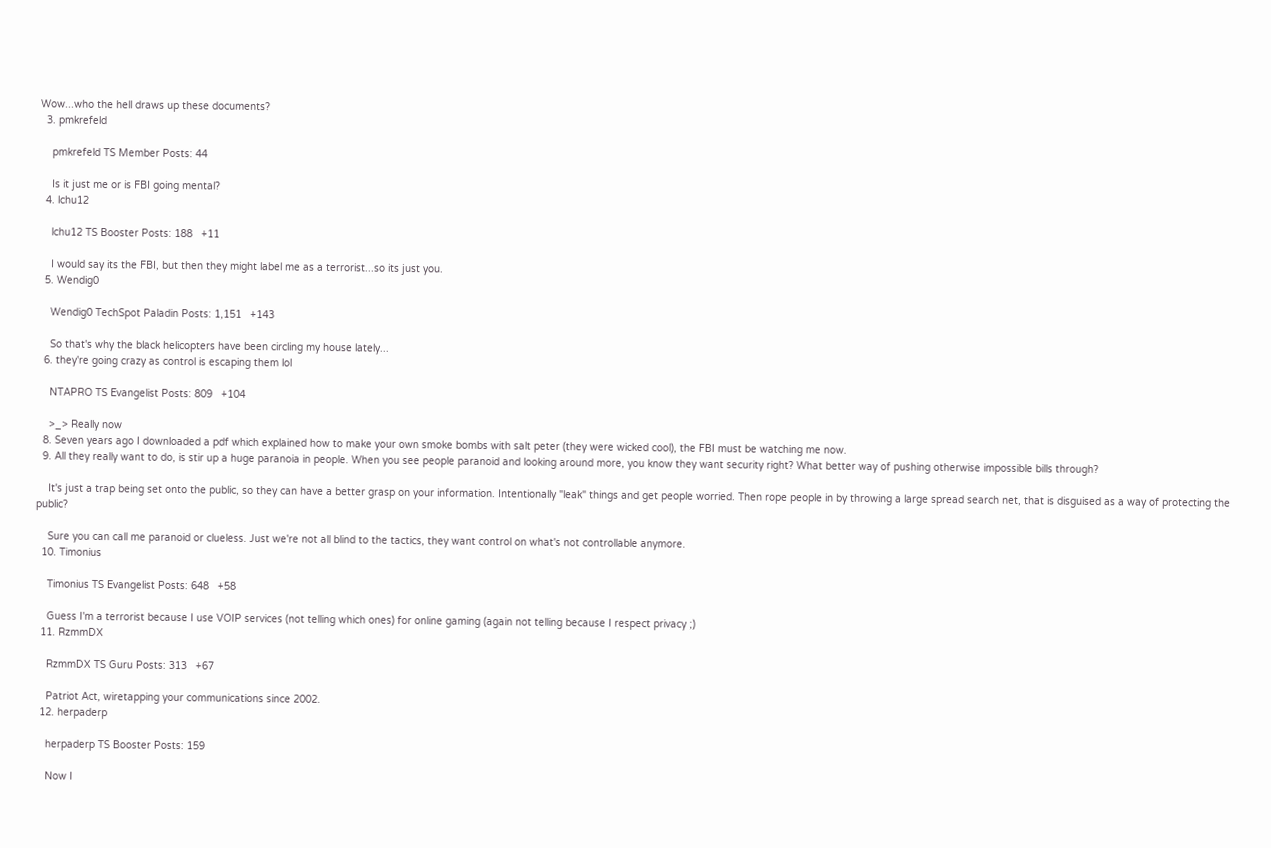Wow...who the hell draws up these documents?
  3. pmkrefeld

    pmkrefeld TS Member Posts: 44

    Is it just me or is FBI going mental?
  4. lchu12

    lchu12 TS Booster Posts: 188   +11

    I would say its the FBI, but then they might label me as a terrorist...so its just you.
  5. Wendig0

    Wendig0 TechSpot Paladin Posts: 1,151   +143

    So that's why the black helicopters have been circling my house lately...
  6. they're going crazy as control is escaping them lol

    NTAPRO TS Evangelist Posts: 809   +104

    >_> Really now
  8. Seven years ago I downloaded a pdf which explained how to make your own smoke bombs with salt peter (they were wicked cool), the FBI must be watching me now.
  9. All they really want to do, is stir up a huge paranoia in people. When you see people paranoid and looking around more, you know they want security right? What better way of pushing otherwise impossible bills through?

    It's just a trap being set onto the public, so they can have a better grasp on your information. Intentionally "leak" things and get people worried. Then rope people in by throwing a large spread search net, that is disguised as a way of protecting the public?

    Sure you can call me paranoid or clueless. Just we're not all blind to the tactics, they want control on what's not controllable anymore.
  10. Timonius

    Timonius TS Evangelist Posts: 648   +58

    Guess I'm a terrorist because I use VOIP services (not telling which ones) for online gaming (again not telling because I respect privacy ;)
  11. RzmmDX

    RzmmDX TS Guru Posts: 313   +67

    Patriot Act, wiretapping your communications since 2002.
  12. herpaderp

    herpaderp TS Booster Posts: 159

    Now I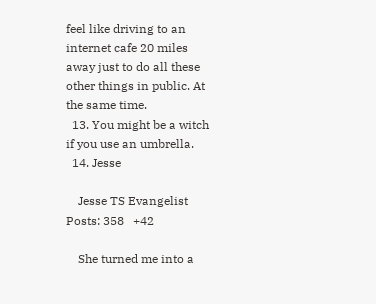feel like driving to an internet cafe 20 miles away just to do all these other things in public. At the same time.
  13. You might be a witch if you use an umbrella.
  14. Jesse

    Jesse TS Evangelist Posts: 358   +42

    She turned me into a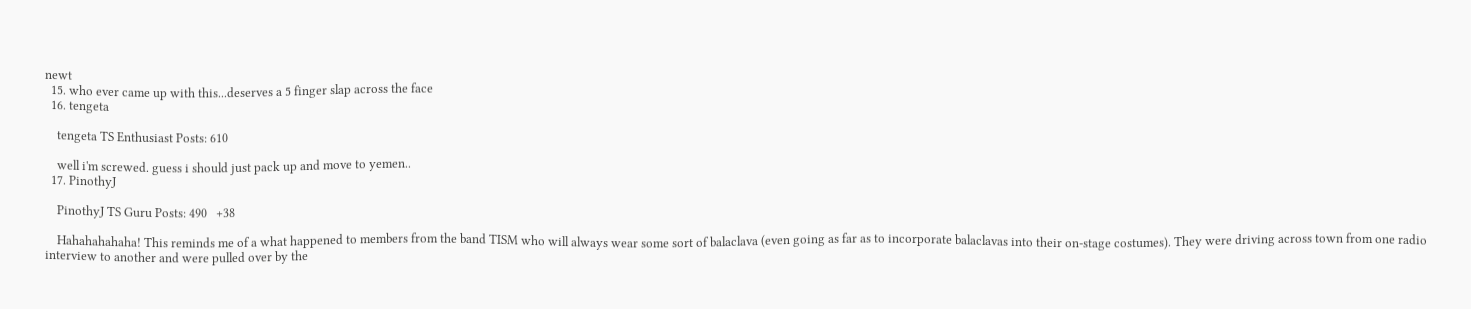newt
  15. who ever came up with this...deserves a 5 finger slap across the face
  16. tengeta

    tengeta TS Enthusiast Posts: 610

    well i'm screwed. guess i should just pack up and move to yemen..
  17. PinothyJ

    PinothyJ TS Guru Posts: 490   +38

    Hahahahahaha! This reminds me of a what happened to members from the band TISM who will always wear some sort of balaclava (even going as far as to incorporate balaclavas into their on-stage costumes). They were driving across town from one radio interview to another and were pulled over by the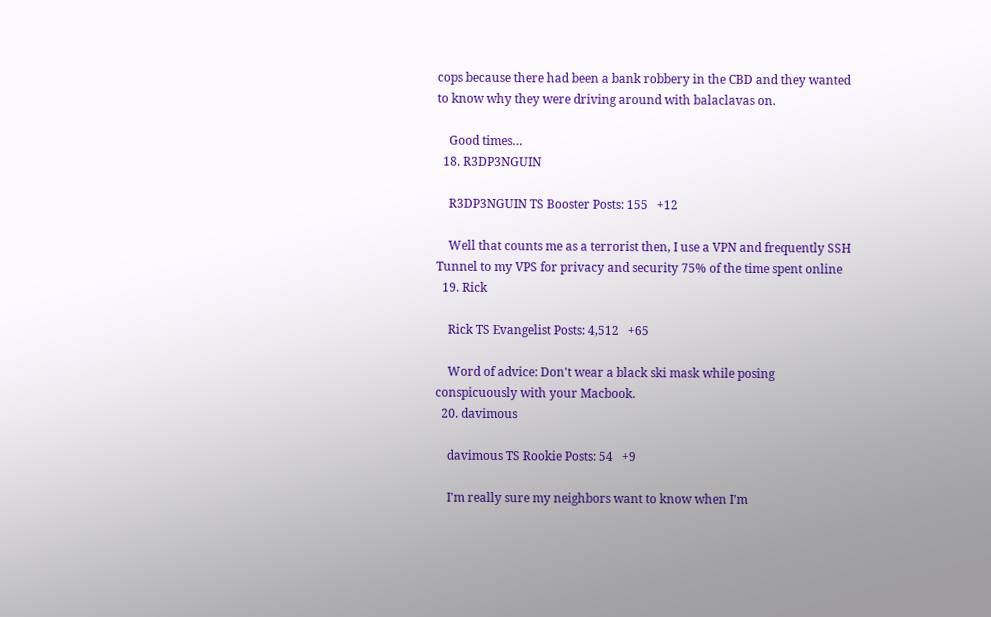cops because there had been a bank robbery in the CBD and they wanted to know why they were driving around with balaclavas on.

    Good times…
  18. R3DP3NGUIN

    R3DP3NGUIN TS Booster Posts: 155   +12

    Well that counts me as a terrorist then, I use a VPN and frequently SSH Tunnel to my VPS for privacy and security 75% of the time spent online
  19. Rick

    Rick TS Evangelist Posts: 4,512   +65

    Word of advice: Don't wear a black ski mask while posing conspicuously with your Macbook.
  20. davimous

    davimous TS Rookie Posts: 54   +9

    I'm really sure my neighbors want to know when I'm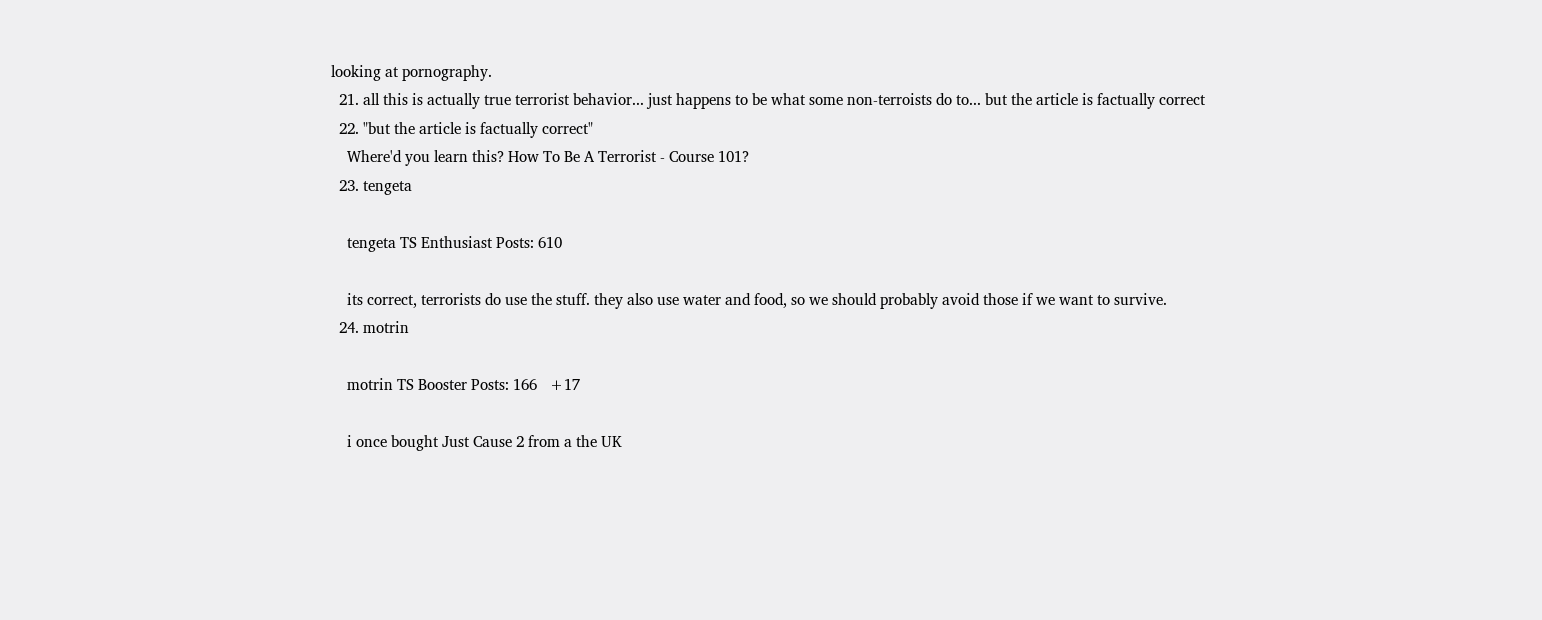looking at pornography.
  21. all this is actually true terrorist behavior... just happens to be what some non-terroists do to... but the article is factually correct
  22. "but the article is factually correct"
    Where'd you learn this? How To Be A Terrorist - Course 101?
  23. tengeta

    tengeta TS Enthusiast Posts: 610

    its correct, terrorists do use the stuff. they also use water and food, so we should probably avoid those if we want to survive.
  24. motrin

    motrin TS Booster Posts: 166   +17

    i once bought Just Cause 2 from a the UK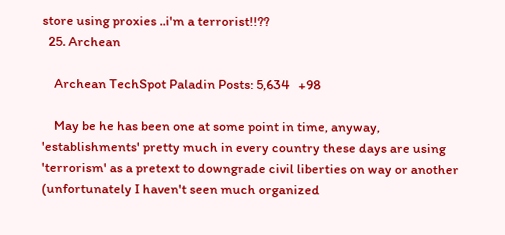store using proxies ..i'm a terrorist!!??
  25. Archean

    Archean TechSpot Paladin Posts: 5,634   +98

    May be he has been one at some point in time, anyway, 'establishments' pretty much in every country these days are using 'terrorism' as a pretext to downgrade civil liberties on way or another (unfortunately I haven't seen much organized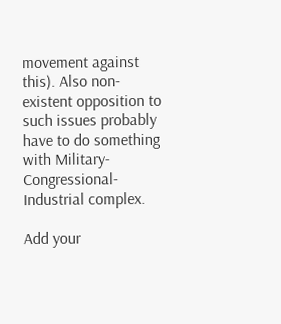movement against this). Also non-existent opposition to such issues probably have to do something with Military-Congressional-Industrial complex.

Add your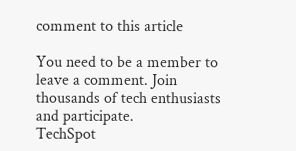comment to this article

You need to be a member to leave a comment. Join thousands of tech enthusiasts and participate.
TechSpot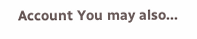Account You may also...